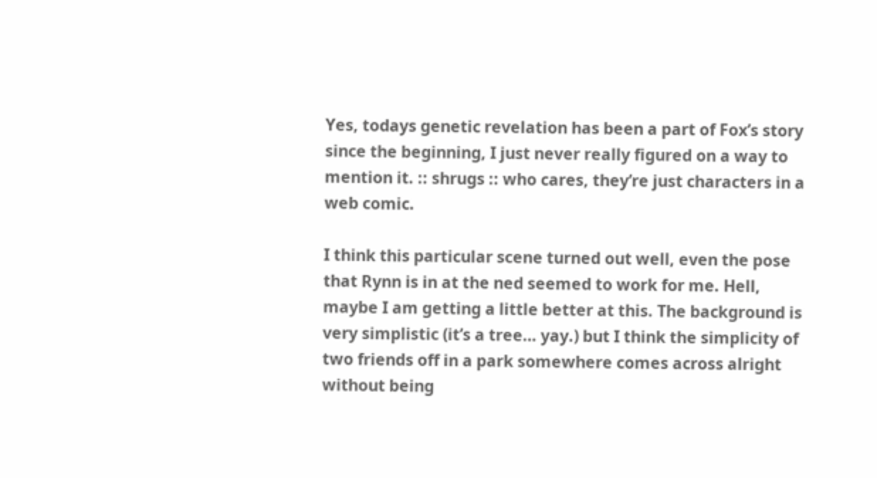Yes, todays genetic revelation has been a part of Fox’s story since the beginning, I just never really figured on a way to mention it. :: shrugs :: who cares, they’re just characters in a web comic.

I think this particular scene turned out well, even the pose that Rynn is in at the ned seemed to work for me. Hell, maybe I am getting a little better at this. The background is very simplistic (it’s a tree… yay.) but I think the simplicity of two friends off in a park somewhere comes across alright without being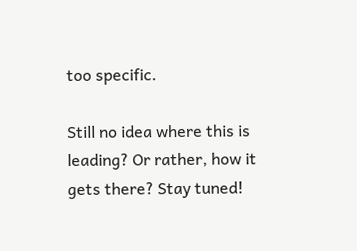too specific.

Still no idea where this is leading? Or rather, how it gets there? Stay tuned!